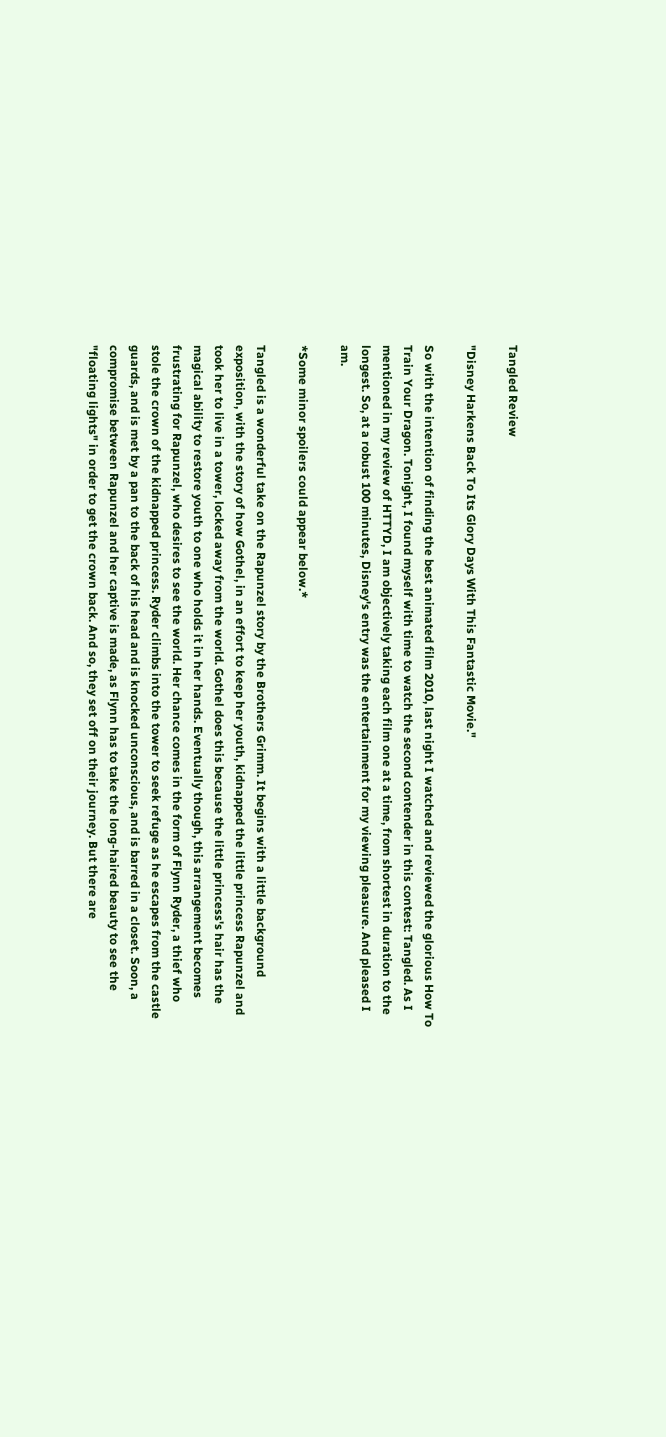Tangled Review

"Disney Harkens Back To Its Glory Days With This Fantastic Movie."

So with the intention of finding the best animated film 2010, last night I watched and reviewed the glorious How To Train Your Dragon. Tonight, I found myself with time to watch the second contender in this contest: Tangled. As I mentioned in my review of HTTYD, I am objectively taking each film one at a time, from shortest in duration to the longest. So, at a robust 100 minutes, Disney's entry was the entertainment for my viewing pleasure. And pleased I am.

*Some minor spoilers could appear below.*

Tangled is a wonderful take on the Rapunzel story by the Brothers Grimm. It begins with a little background exposition, with the story of how Gothel, in an effort to keep her youth, kidnapped the little princess Rapunzel and took her to live in a tower, locked away from the world. Gothel does this because the little princess's hair has the magical ability to restore youth to one who holds it in her hands. Eventually though, this arrangement becomes frustrating for Rapunzel, who desires to see the world. Her chance comes in the form of Flynn Ryder, a thief who stole the crown of the kidnapped princess. Ryder climbs into the tower to seek refuge as he escapes from the castle guards, and is met by a pan to the back of his head and is knocked unconscious, and is barred in a closet. Soon, a compromise between Rapunzel and her captive is made, as Flynn has to take the long-haired beauty to see the "floating lights" in order to get the crown back. And so, they set off on their journey. But there are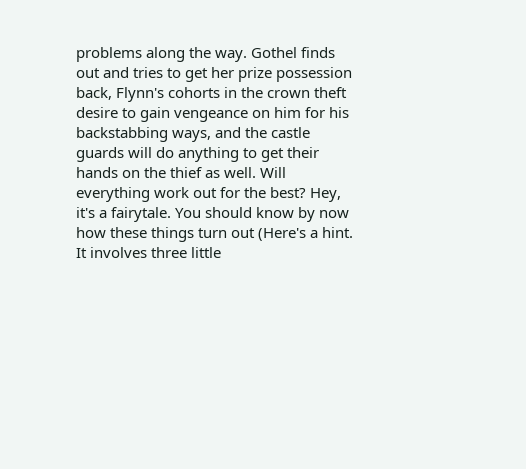problems along the way. Gothel finds out and tries to get her prize possession back, Flynn's cohorts in the crown theft desire to gain vengeance on him for his backstabbing ways, and the castle guards will do anything to get their hands on the thief as well. Will everything work out for the best? Hey, it's a fairytale. You should know by now how these things turn out (Here's a hint. It involves three little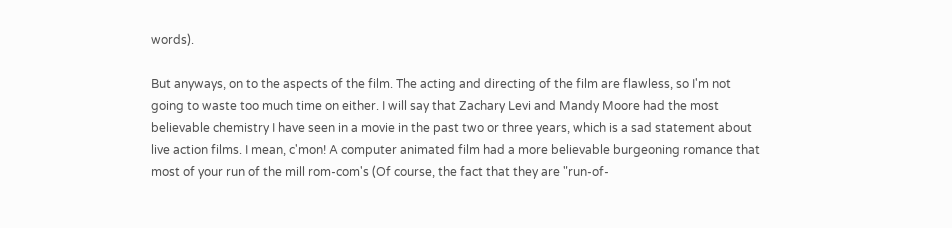words).

But anyways, on to the aspects of the film. The acting and directing of the film are flawless, so I'm not going to waste too much time on either. I will say that Zachary Levi and Mandy Moore had the most believable chemistry I have seen in a movie in the past two or three years, which is a sad statement about live action films. I mean, c'mon! A computer animated film had a more believable burgeoning romance that most of your run of the mill rom-com's (Of course, the fact that they are "run-of-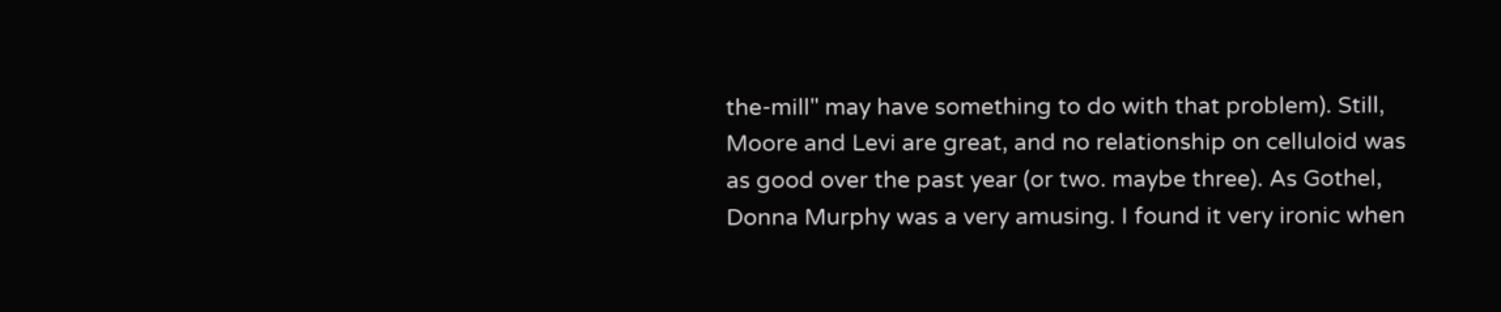the-mill" may have something to do with that problem). Still, Moore and Levi are great, and no relationship on celluloid was as good over the past year (or two. maybe three). As Gothel, Donna Murphy was a very amusing. I found it very ironic when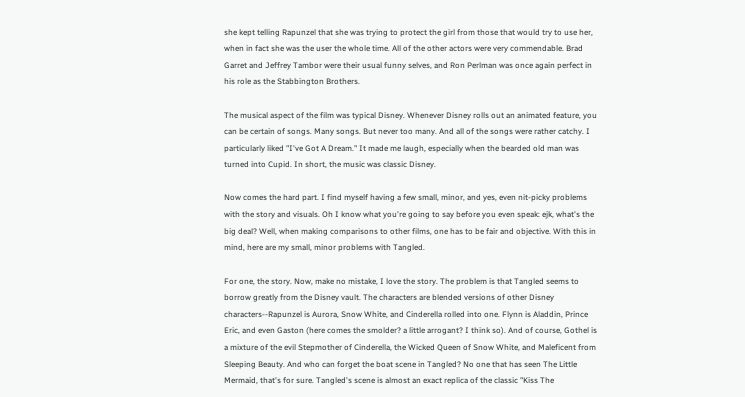she kept telling Rapunzel that she was trying to protect the girl from those that would try to use her, when in fact she was the user the whole time. All of the other actors were very commendable. Brad Garret and Jeffrey Tambor were their usual funny selves, and Ron Perlman was once again perfect in his role as the Stabbington Brothers.

The musical aspect of the film was typical Disney. Whenever Disney rolls out an animated feature, you can be certain of songs. Many songs. But never too many. And all of the songs were rather catchy. I particularly liked "I've Got A Dream." It made me laugh, especially when the bearded old man was turned into Cupid. In short, the music was classic Disney.

Now comes the hard part. I find myself having a few small, minor, and yes, even nit-picky problems with the story and visuals. Oh I know what you're going to say before you even speak: ejk, what's the big deal? Well, when making comparisons to other films, one has to be fair and objective. With this in mind, here are my small, minor problems with Tangled.

For one, the story. Now, make no mistake, I love the story. The problem is that Tangled seems to borrow greatly from the Disney vault. The characters are blended versions of other Disney characters--Rapunzel is Aurora, Snow White, and Cinderella rolled into one. Flynn is Aladdin, Prince Eric, and even Gaston (here comes the smolder? a little arrogant? I think so). And of course, Gothel is a mixture of the evil Stepmother of Cinderella, the Wicked Queen of Snow White, and Maleficent from Sleeping Beauty. And who can forget the boat scene in Tangled? No one that has seen The Little Mermaid, that's for sure. Tangled's scene is almost an exact replica of the classic "Kiss The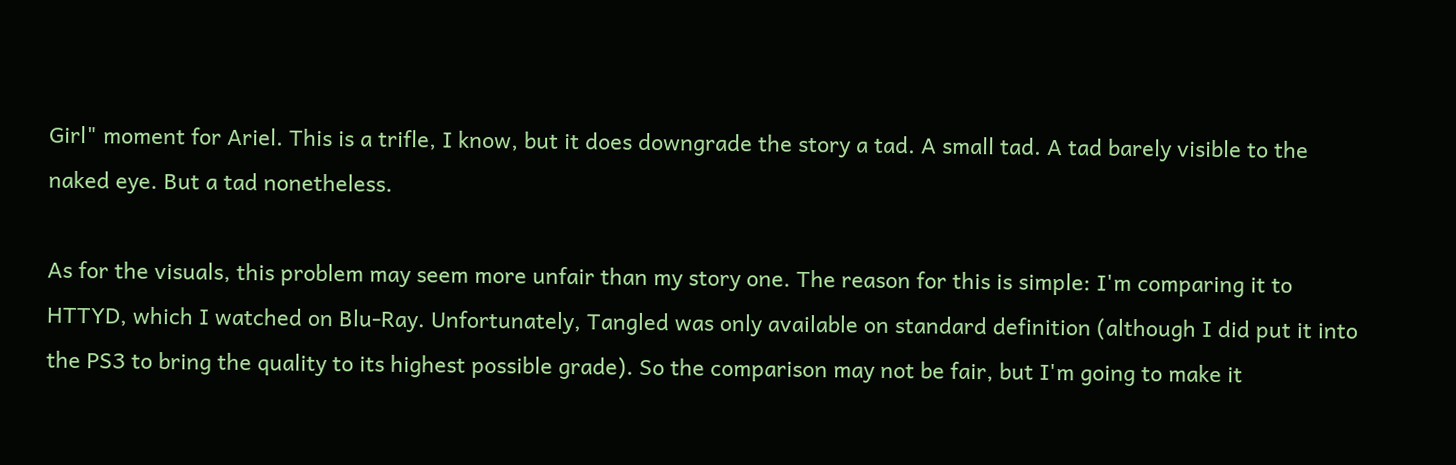Girl" moment for Ariel. This is a trifle, I know, but it does downgrade the story a tad. A small tad. A tad barely visible to the naked eye. But a tad nonetheless.

As for the visuals, this problem may seem more unfair than my story one. The reason for this is simple: I'm comparing it to HTTYD, which I watched on Blu-Ray. Unfortunately, Tangled was only available on standard definition (although I did put it into the PS3 to bring the quality to its highest possible grade). So the comparison may not be fair, but I'm going to make it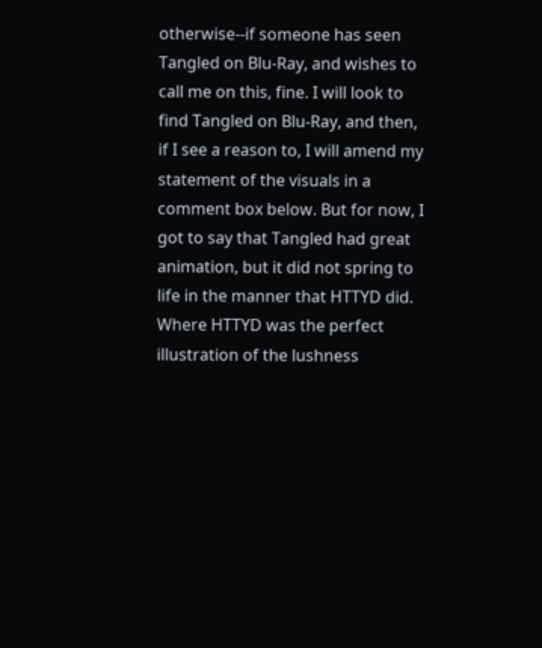otherwise--if someone has seen Tangled on Blu-Ray, and wishes to call me on this, fine. I will look to find Tangled on Blu-Ray, and then, if I see a reason to, I will amend my statement of the visuals in a comment box below. But for now, I got to say that Tangled had great animation, but it did not spring to life in the manner that HTTYD did. Where HTTYD was the perfect illustration of the lushness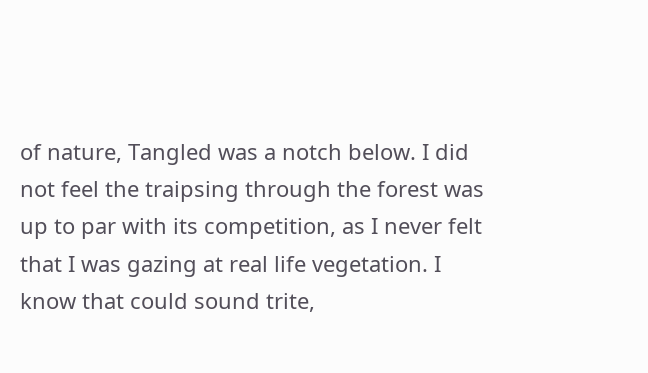of nature, Tangled was a notch below. I did not feel the traipsing through the forest was up to par with its competition, as I never felt that I was gazing at real life vegetation. I know that could sound trite,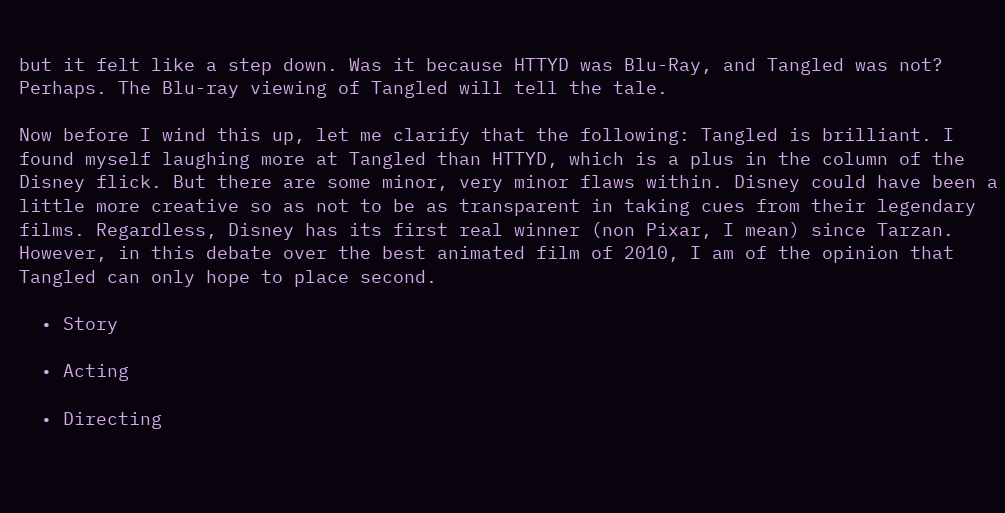but it felt like a step down. Was it because HTTYD was Blu-Ray, and Tangled was not? Perhaps. The Blu-ray viewing of Tangled will tell the tale.

Now before I wind this up, let me clarify that the following: Tangled is brilliant. I found myself laughing more at Tangled than HTTYD, which is a plus in the column of the Disney flick. But there are some minor, very minor flaws within. Disney could have been a little more creative so as not to be as transparent in taking cues from their legendary films. Regardless, Disney has its first real winner (non Pixar, I mean) since Tarzan. However, in this debate over the best animated film of 2010, I am of the opinion that Tangled can only hope to place second.

  • Story

  • Acting

  • Directing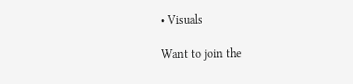• Visuals

Want to join the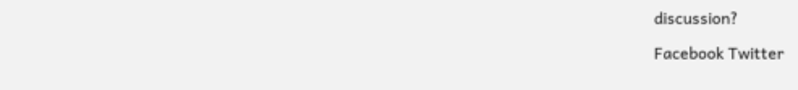discussion?

Facebook Twitter